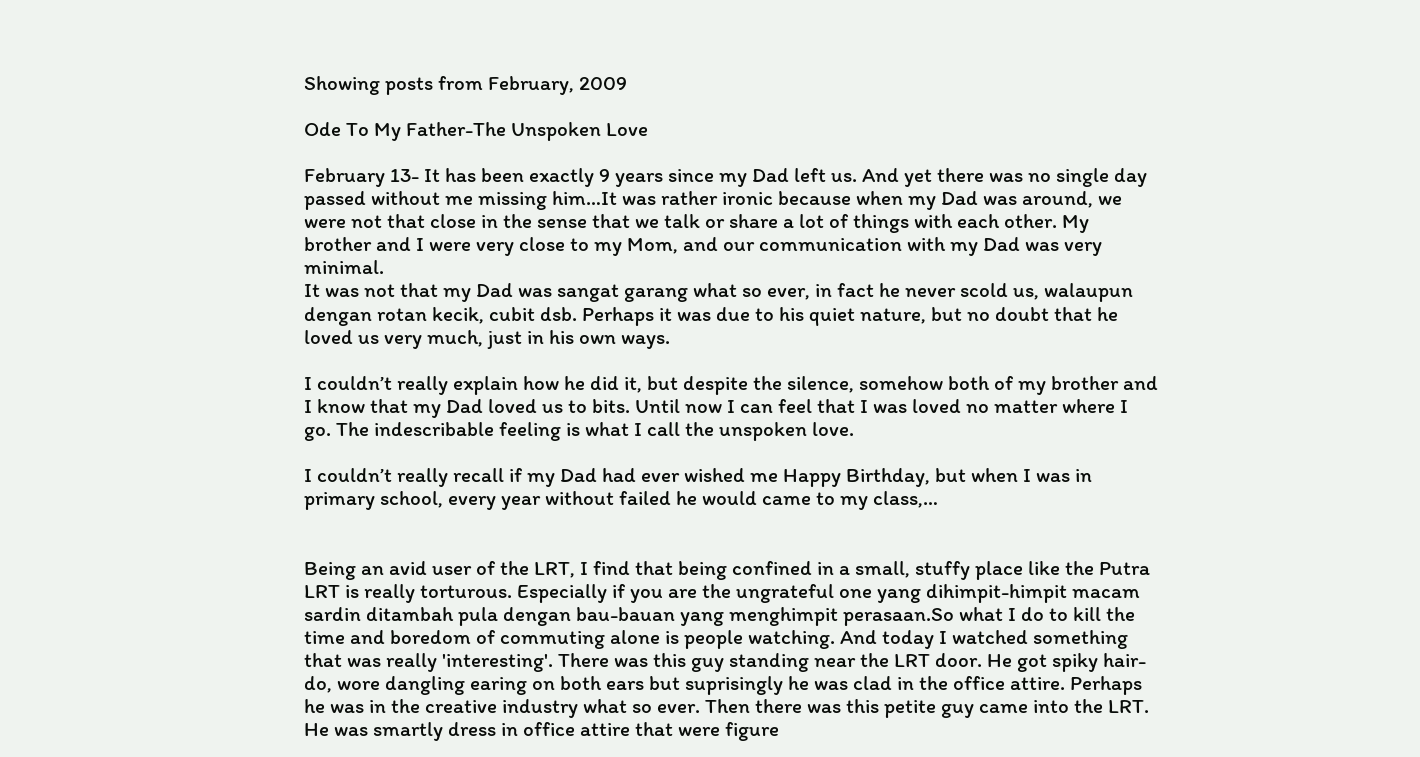Showing posts from February, 2009

Ode To My Father-The Unspoken Love

February 13- It has been exactly 9 years since my Dad left us. And yet there was no single day passed without me missing him…It was rather ironic because when my Dad was around, we were not that close in the sense that we talk or share a lot of things with each other. My brother and I were very close to my Mom, and our communication with my Dad was very minimal.
It was not that my Dad was sangat garang what so ever, in fact he never scold us, walaupun dengan rotan kecik, cubit dsb. Perhaps it was due to his quiet nature, but no doubt that he loved us very much, just in his own ways.

I couldn’t really explain how he did it, but despite the silence, somehow both of my brother and I know that my Dad loved us to bits. Until now I can feel that I was loved no matter where I go. The indescribable feeling is what I call the unspoken love.

I couldn’t really recall if my Dad had ever wished me Happy Birthday, but when I was in primary school, every year without failed he would came to my class,…


Being an avid user of the LRT, I find that being confined in a small, stuffy place like the Putra LRT is really torturous. Especially if you are the ungrateful one yang dihimpit-himpit macam sardin ditambah pula dengan bau-bauan yang menghimpit perasaan.So what I do to kill the time and boredom of commuting alone is people watching. And today I watched something that was really 'interesting'. There was this guy standing near the LRT door. He got spiky hair-do, wore dangling earing on both ears but suprisingly he was clad in the office attire. Perhaps he was in the creative industry what so ever. Then there was this petite guy came into the LRT. He was smartly dress in office attire that were figure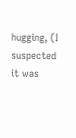hugging, (I suspected it was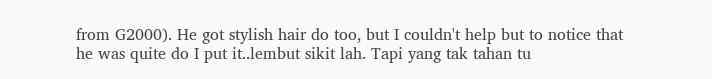from G2000). He got stylish hair do too, but I couldn't help but to notice that he was quite do I put it..lembut sikit lah. Tapi yang tak tahan tu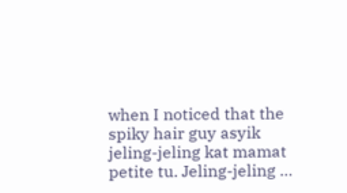when I noticed that the spiky hair guy asyik jeling-jeling kat mamat petite tu. Jeling-jeling …